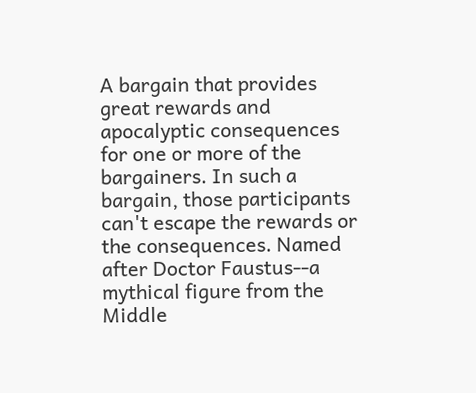A bargain that provides great rewards and apocalyptic consequences for one or more of the bargainers. In such a bargain, those participants can't escape the rewards or the consequences. Named after Doctor Faustus--a mythical figure from the Middle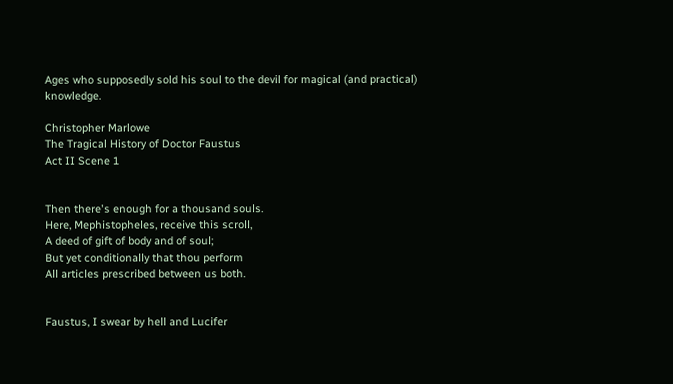Ages who supposedly sold his soul to the devil for magical (and practical) knowledge.

Christopher Marlowe
The Tragical History of Doctor Faustus
Act II Scene 1


Then there's enough for a thousand souls.
Here, Mephistopheles, receive this scroll,
A deed of gift of body and of soul;
But yet conditionally that thou perform
All articles prescribed between us both.


Faustus, I swear by hell and Lucifer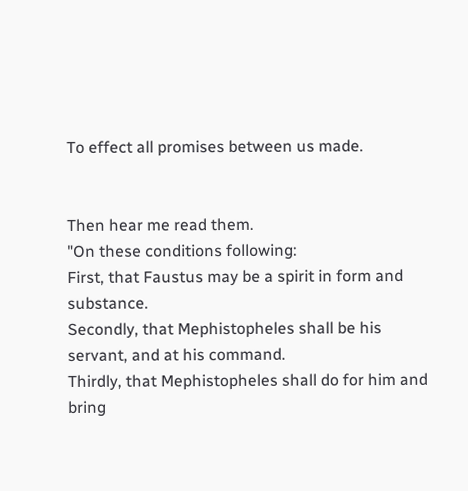To effect all promises between us made.


Then hear me read them.
"On these conditions following:
First, that Faustus may be a spirit in form and substance.
Secondly, that Mephistopheles shall be his servant, and at his command.
Thirdly, that Mephistopheles shall do for him and bring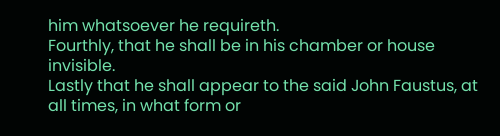him whatsoever he requireth.
Fourthly, that he shall be in his chamber or house invisible.
Lastly that he shall appear to the said John Faustus, at all times, in what form or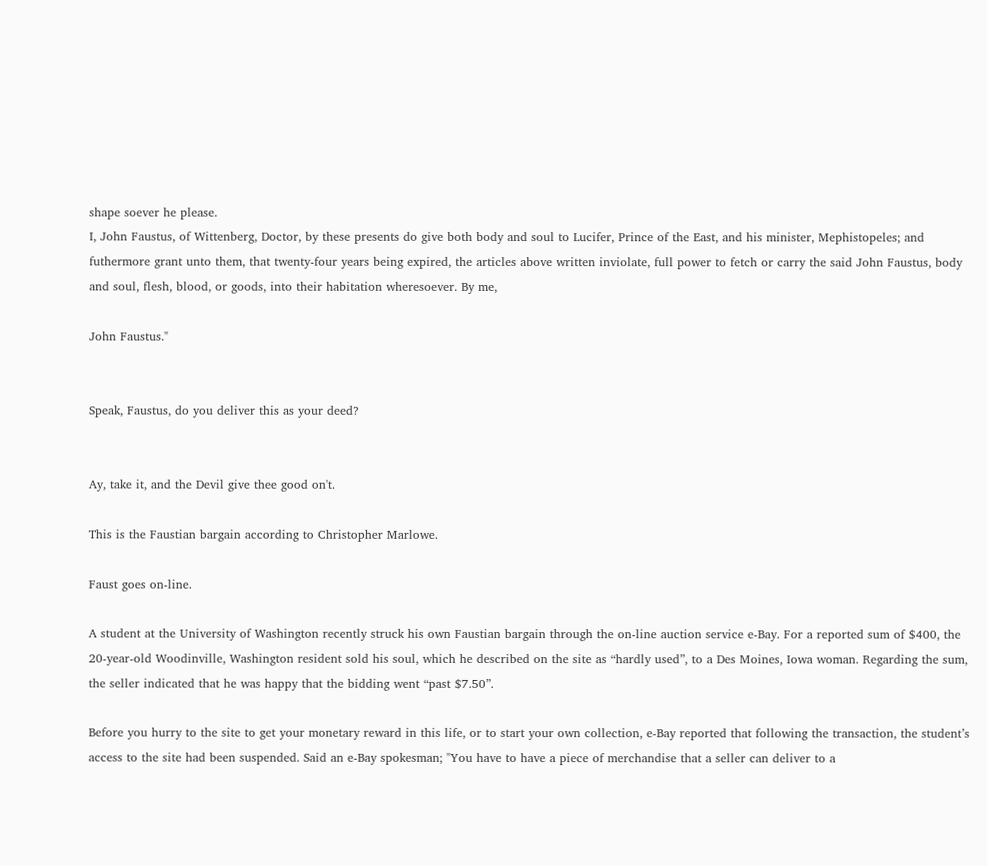shape soever he please.
I, John Faustus, of Wittenberg, Doctor, by these presents do give both body and soul to Lucifer, Prince of the East, and his minister, Mephistopeles; and futhermore grant unto them, that twenty-four years being expired, the articles above written inviolate, full power to fetch or carry the said John Faustus, body and soul, flesh, blood, or goods, into their habitation wheresoever. By me,

John Faustus."


Speak, Faustus, do you deliver this as your deed?


Ay, take it, and the Devil give thee good on't.

This is the Faustian bargain according to Christopher Marlowe.

Faust goes on-line.

A student at the University of Washington recently struck his own Faustian bargain through the on-line auction service e-Bay. For a reported sum of $400, the 20-year-old Woodinville, Washington resident sold his soul, which he described on the site as “hardly used”, to a Des Moines, Iowa woman. Regarding the sum, the seller indicated that he was happy that the bidding went “past $7.50”.

Before you hurry to the site to get your monetary reward in this life, or to start your own collection, e-Bay reported that following the transaction, the student’s access to the site had been suspended. Said an e-Bay spokesman; "You have to have a piece of merchandise that a seller can deliver to a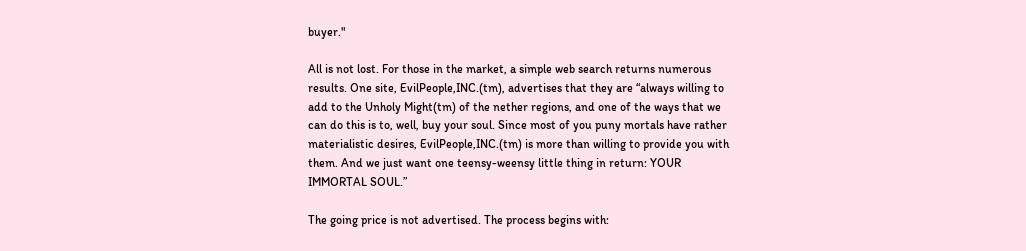buyer."

All is not lost. For those in the market, a simple web search returns numerous results. One site, EvilPeople,INC.(tm), advertises that they are “always willing to add to the Unholy Might(tm) of the nether regions, and one of the ways that we can do this is to, well, buy your soul. Since most of you puny mortals have rather materialistic desires, EvilPeople,INC.(tm) is more than willing to provide you with them. And we just want one teensy-weensy little thing in return: YOUR IMMORTAL SOUL.”

The going price is not advertised. The process begins with: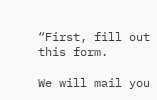“First, fill out this form.

We will mail you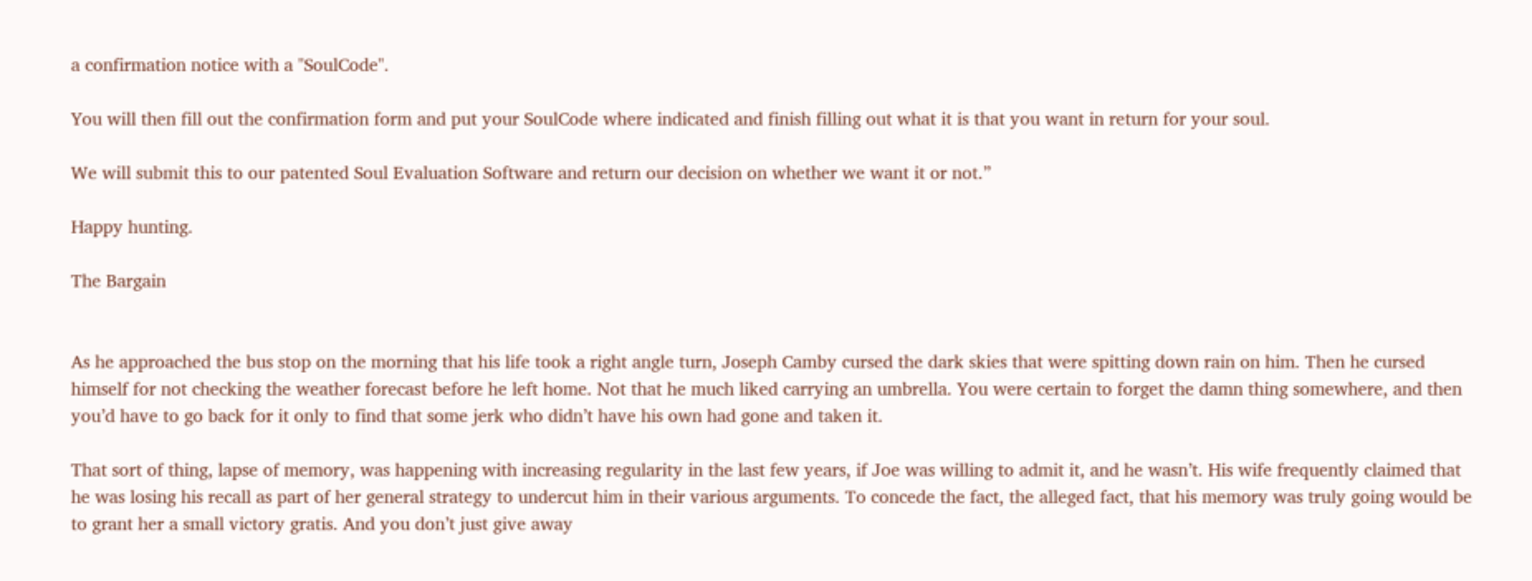a confirmation notice with a "SoulCode".

You will then fill out the confirmation form and put your SoulCode where indicated and finish filling out what it is that you want in return for your soul.

We will submit this to our patented Soul Evaluation Software and return our decision on whether we want it or not.”

Happy hunting.

The Bargain


As he approached the bus stop on the morning that his life took a right angle turn, Joseph Camby cursed the dark skies that were spitting down rain on him. Then he cursed himself for not checking the weather forecast before he left home. Not that he much liked carrying an umbrella. You were certain to forget the damn thing somewhere, and then you’d have to go back for it only to find that some jerk who didn’t have his own had gone and taken it.

That sort of thing, lapse of memory, was happening with increasing regularity in the last few years, if Joe was willing to admit it, and he wasn’t. His wife frequently claimed that he was losing his recall as part of her general strategy to undercut him in their various arguments. To concede the fact, the alleged fact, that his memory was truly going would be to grant her a small victory gratis. And you don’t just give away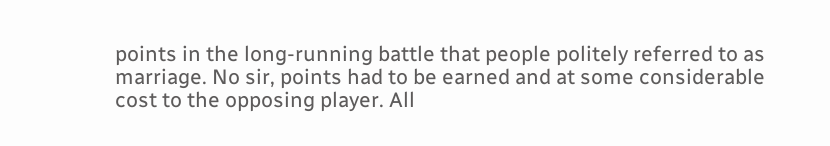points in the long-running battle that people politely referred to as marriage. No sir, points had to be earned and at some considerable cost to the opposing player. All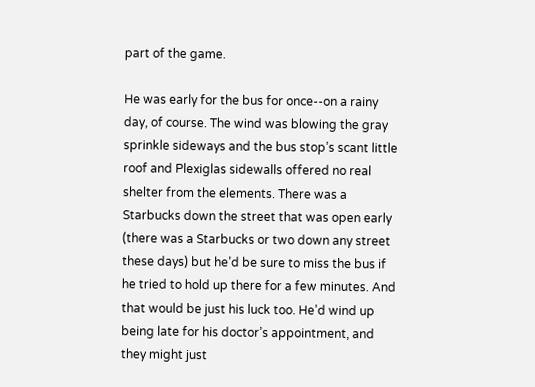part of the game.

He was early for the bus for once--on a rainy day, of course. The wind was blowing the gray sprinkle sideways and the bus stop’s scant little roof and Plexiglas sidewalls offered no real shelter from the elements. There was a Starbucks down the street that was open early (there was a Starbucks or two down any street these days) but he’d be sure to miss the bus if he tried to hold up there for a few minutes. And that would be just his luck too. He’d wind up being late for his doctor’s appointment, and they might just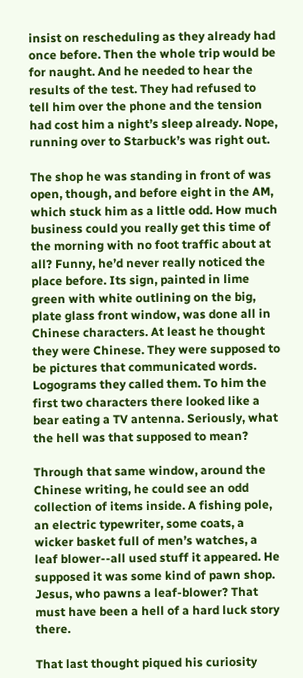insist on rescheduling as they already had once before. Then the whole trip would be for naught. And he needed to hear the results of the test. They had refused to tell him over the phone and the tension had cost him a night’s sleep already. Nope, running over to Starbuck’s was right out.

The shop he was standing in front of was open, though, and before eight in the AM, which stuck him as a little odd. How much business could you really get this time of the morning with no foot traffic about at all? Funny, he’d never really noticed the place before. Its sign, painted in lime green with white outlining on the big, plate glass front window, was done all in Chinese characters. At least he thought they were Chinese. They were supposed to be pictures that communicated words. Logograms they called them. To him the first two characters there looked like a bear eating a TV antenna. Seriously, what the hell was that supposed to mean?

Through that same window, around the Chinese writing, he could see an odd collection of items inside. A fishing pole, an electric typewriter, some coats, a wicker basket full of men’s watches, a leaf blower--all used stuff it appeared. He supposed it was some kind of pawn shop. Jesus, who pawns a leaf-blower? That must have been a hell of a hard luck story there.

That last thought piqued his curiosity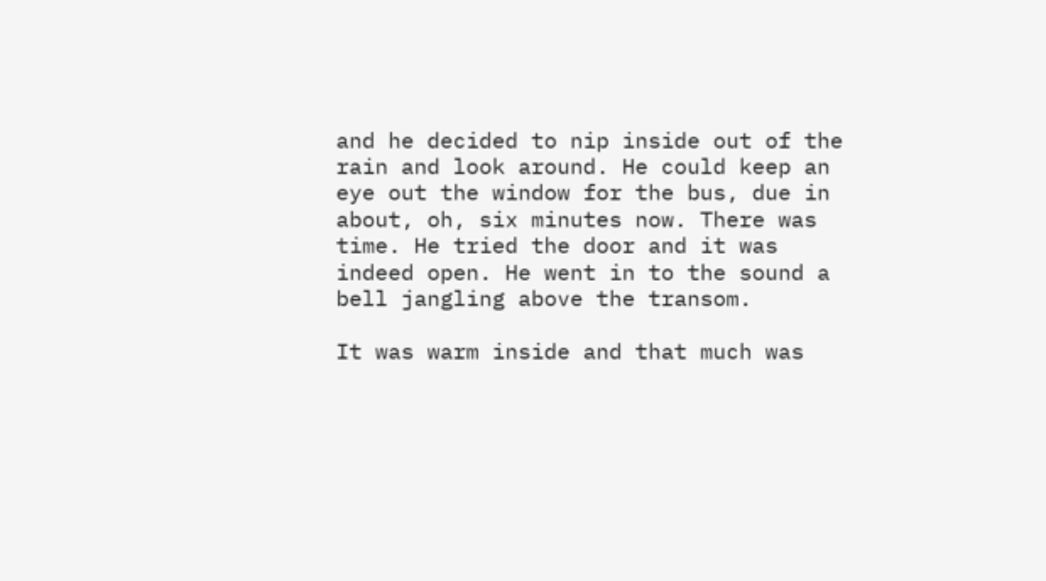and he decided to nip inside out of the rain and look around. He could keep an eye out the window for the bus, due in about, oh, six minutes now. There was time. He tried the door and it was indeed open. He went in to the sound a bell jangling above the transom.

It was warm inside and that much was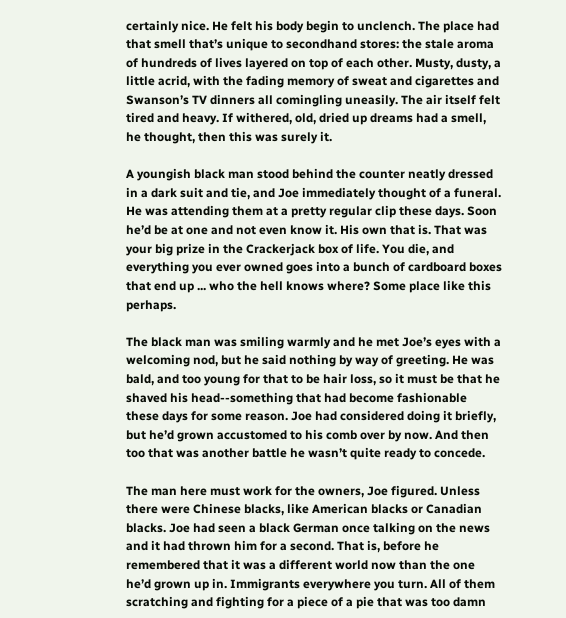certainly nice. He felt his body begin to unclench. The place had that smell that’s unique to secondhand stores: the stale aroma of hundreds of lives layered on top of each other. Musty, dusty, a little acrid, with the fading memory of sweat and cigarettes and Swanson’s TV dinners all comingling uneasily. The air itself felt tired and heavy. If withered, old, dried up dreams had a smell, he thought, then this was surely it.

A youngish black man stood behind the counter neatly dressed in a dark suit and tie, and Joe immediately thought of a funeral. He was attending them at a pretty regular clip these days. Soon he’d be at one and not even know it. His own that is. That was your big prize in the Crackerjack box of life. You die, and everything you ever owned goes into a bunch of cardboard boxes that end up ... who the hell knows where? Some place like this perhaps.

The black man was smiling warmly and he met Joe’s eyes with a welcoming nod, but he said nothing by way of greeting. He was bald, and too young for that to be hair loss, so it must be that he shaved his head--something that had become fashionable these days for some reason. Joe had considered doing it briefly, but he’d grown accustomed to his comb over by now. And then too that was another battle he wasn’t quite ready to concede.

The man here must work for the owners, Joe figured. Unless there were Chinese blacks, like American blacks or Canadian blacks. Joe had seen a black German once talking on the news and it had thrown him for a second. That is, before he remembered that it was a different world now than the one he’d grown up in. Immigrants everywhere you turn. All of them scratching and fighting for a piece of a pie that was too damn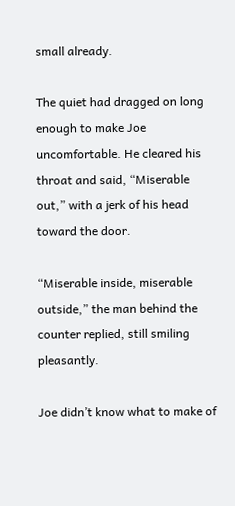small already.

The quiet had dragged on long enough to make Joe uncomfortable. He cleared his throat and said, “Miserable out,” with a jerk of his head toward the door.

“Miserable inside, miserable outside,” the man behind the counter replied, still smiling pleasantly.

Joe didn’t know what to make of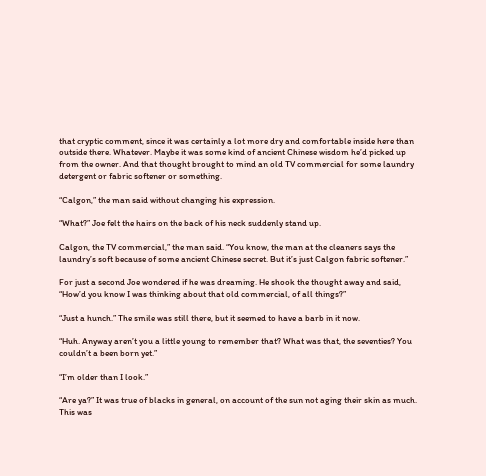that cryptic comment, since it was certainly a lot more dry and comfortable inside here than outside there. Whatever. Maybe it was some kind of ancient Chinese wisdom he’d picked up from the owner. And that thought brought to mind an old TV commercial for some laundry detergent or fabric softener or something.

“Calgon,” the man said without changing his expression.

“What?” Joe felt the hairs on the back of his neck suddenly stand up.

Calgon, the TV commercial,” the man said. “You know, the man at the cleaners says the laundry’s soft because of some ancient Chinese secret. But it’s just Calgon fabric softener.”

For just a second Joe wondered if he was dreaming. He shook the thought away and said, “How’d you know I was thinking about that old commercial, of all things?”

“Just a hunch.” The smile was still there, but it seemed to have a barb in it now.

“Huh. Anyway aren’t you a little young to remember that? What was that, the seventies? You couldn’t a been born yet.”

“I’m older than I look.”

“Are ya?” It was true of blacks in general, on account of the sun not aging their skin as much. This was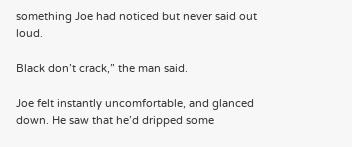something Joe had noticed but never said out loud.

Black don’t crack,” the man said.

Joe felt instantly uncomfortable, and glanced down. He saw that he’d dripped some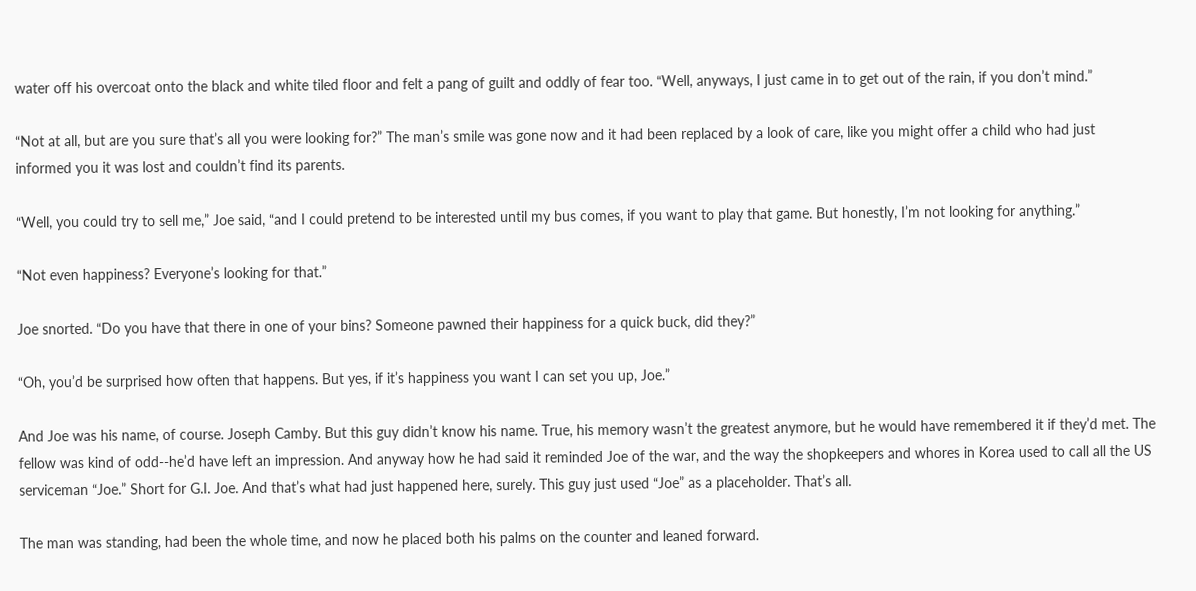water off his overcoat onto the black and white tiled floor and felt a pang of guilt and oddly of fear too. “Well, anyways, I just came in to get out of the rain, if you don’t mind.”

“Not at all, but are you sure that’s all you were looking for?” The man’s smile was gone now and it had been replaced by a look of care, like you might offer a child who had just informed you it was lost and couldn’t find its parents.

“Well, you could try to sell me,” Joe said, “and I could pretend to be interested until my bus comes, if you want to play that game. But honestly, I’m not looking for anything.”

“Not even happiness? Everyone’s looking for that.”

Joe snorted. “Do you have that there in one of your bins? Someone pawned their happiness for a quick buck, did they?”

“Oh, you’d be surprised how often that happens. But yes, if it’s happiness you want I can set you up, Joe.”

And Joe was his name, of course. Joseph Camby. But this guy didn’t know his name. True, his memory wasn’t the greatest anymore, but he would have remembered it if they’d met. The fellow was kind of odd--he’d have left an impression. And anyway how he had said it reminded Joe of the war, and the way the shopkeepers and whores in Korea used to call all the US serviceman “Joe.” Short for G.I. Joe. And that’s what had just happened here, surely. This guy just used “Joe” as a placeholder. That’s all.

The man was standing, had been the whole time, and now he placed both his palms on the counter and leaned forward.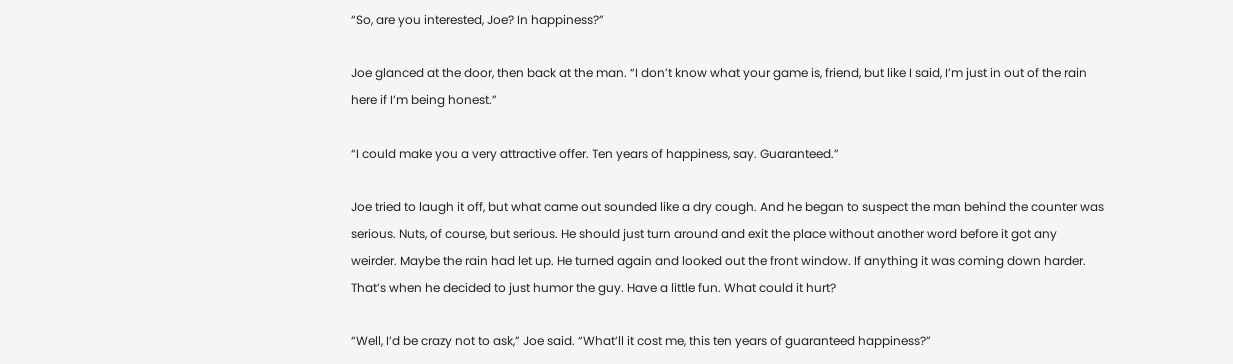“So, are you interested, Joe? In happiness?”

Joe glanced at the door, then back at the man. “I don’t know what your game is, friend, but like I said, I’m just in out of the rain here if I’m being honest.”

“I could make you a very attractive offer. Ten years of happiness, say. Guaranteed.”

Joe tried to laugh it off, but what came out sounded like a dry cough. And he began to suspect the man behind the counter was serious. Nuts, of course, but serious. He should just turn around and exit the place without another word before it got any weirder. Maybe the rain had let up. He turned again and looked out the front window. If anything it was coming down harder. That’s when he decided to just humor the guy. Have a little fun. What could it hurt?

“Well, I’d be crazy not to ask,” Joe said. “What’ll it cost me, this ten years of guaranteed happiness?”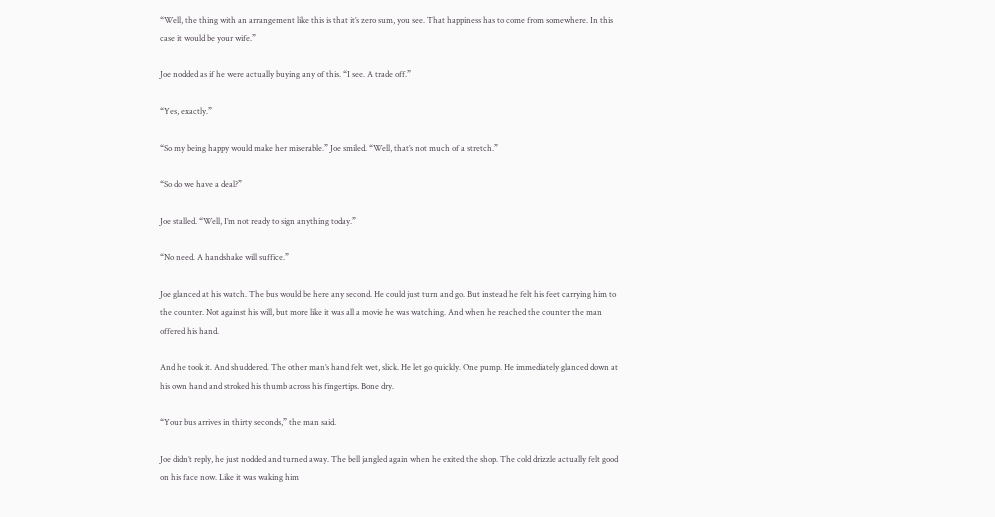“Well, the thing with an arrangement like this is that it’s zero sum, you see. That happiness has to come from somewhere. In this case it would be your wife.”

Joe nodded as if he were actually buying any of this. “I see. A trade off.”

“Yes, exactly.”

“So my being happy would make her miserable.” Joe smiled. “Well, that’s not much of a stretch.”

“So do we have a deal?”

Joe stalled. “Well, I’m not ready to sign anything today.”

“No need. A handshake will suffice.”

Joe glanced at his watch. The bus would be here any second. He could just turn and go. But instead he felt his feet carrying him to the counter. Not against his will, but more like it was all a movie he was watching. And when he reached the counter the man offered his hand.

And he took it. And shuddered. The other man’s hand felt wet, slick. He let go quickly. One pump. He immediately glanced down at his own hand and stroked his thumb across his fingertips. Bone dry.

“Your bus arrives in thirty seconds,” the man said.

Joe didn’t reply, he just nodded and turned away. The bell jangled again when he exited the shop. The cold drizzle actually felt good on his face now. Like it was waking him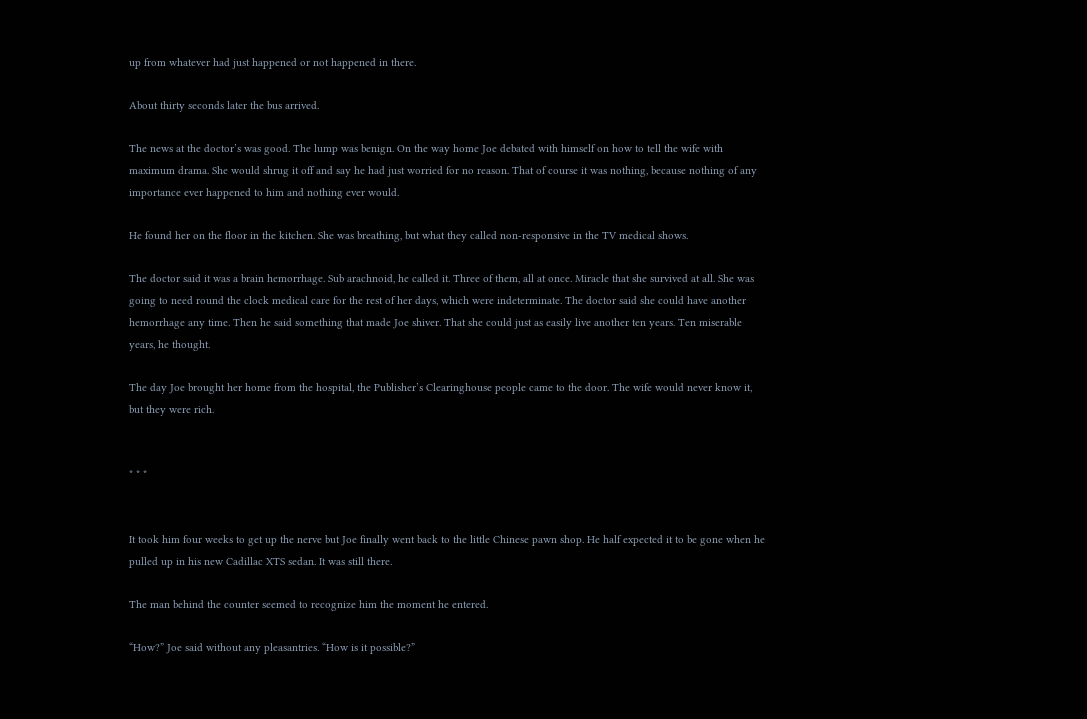up from whatever had just happened or not happened in there.

About thirty seconds later the bus arrived.

The news at the doctor’s was good. The lump was benign. On the way home Joe debated with himself on how to tell the wife with maximum drama. She would shrug it off and say he had just worried for no reason. That of course it was nothing, because nothing of any importance ever happened to him and nothing ever would.

He found her on the floor in the kitchen. She was breathing, but what they called non-responsive in the TV medical shows.

The doctor said it was a brain hemorrhage. Sub arachnoid, he called it. Three of them, all at once. Miracle that she survived at all. She was going to need round the clock medical care for the rest of her days, which were indeterminate. The doctor said she could have another hemorrhage any time. Then he said something that made Joe shiver. That she could just as easily live another ten years. Ten miserable years, he thought.

The day Joe brought her home from the hospital, the Publisher’s Clearinghouse people came to the door. The wife would never know it, but they were rich.


* * *


It took him four weeks to get up the nerve but Joe finally went back to the little Chinese pawn shop. He half expected it to be gone when he pulled up in his new Cadillac XTS sedan. It was still there.

The man behind the counter seemed to recognize him the moment he entered.

“How?” Joe said without any pleasantries. “How is it possible?”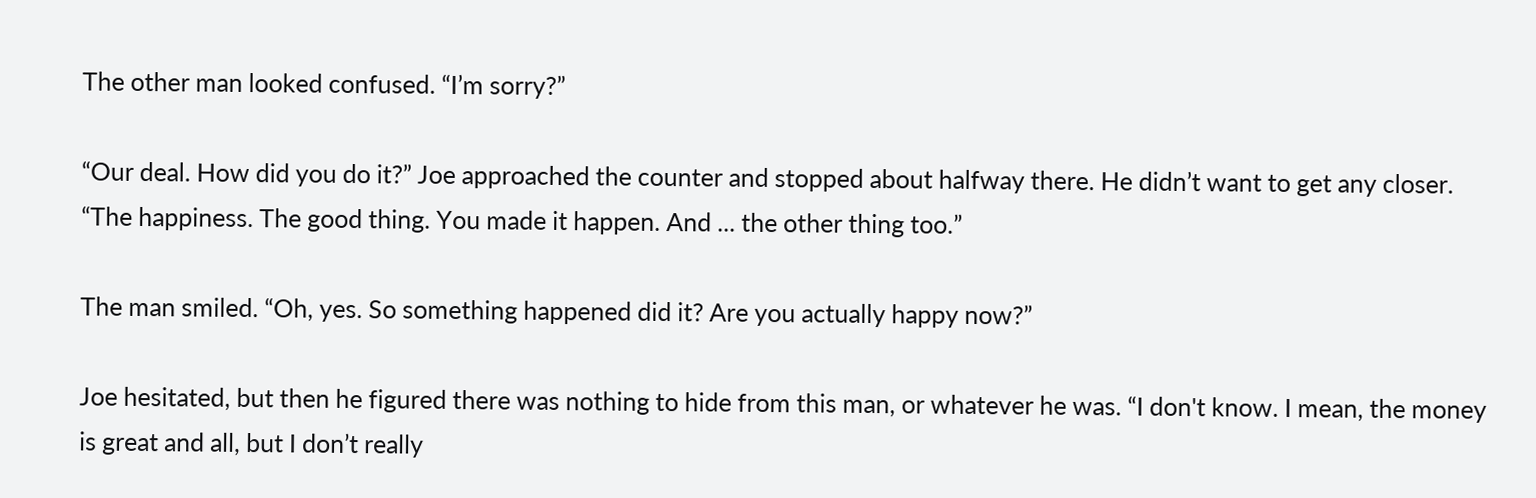The other man looked confused. “I’m sorry?”

“Our deal. How did you do it?” Joe approached the counter and stopped about halfway there. He didn’t want to get any closer. “The happiness. The good thing. You made it happen. And ... the other thing too.”

The man smiled. “Oh, yes. So something happened did it? Are you actually happy now?”

Joe hesitated, but then he figured there was nothing to hide from this man, or whatever he was. “I don't know. I mean, the money is great and all, but I don’t really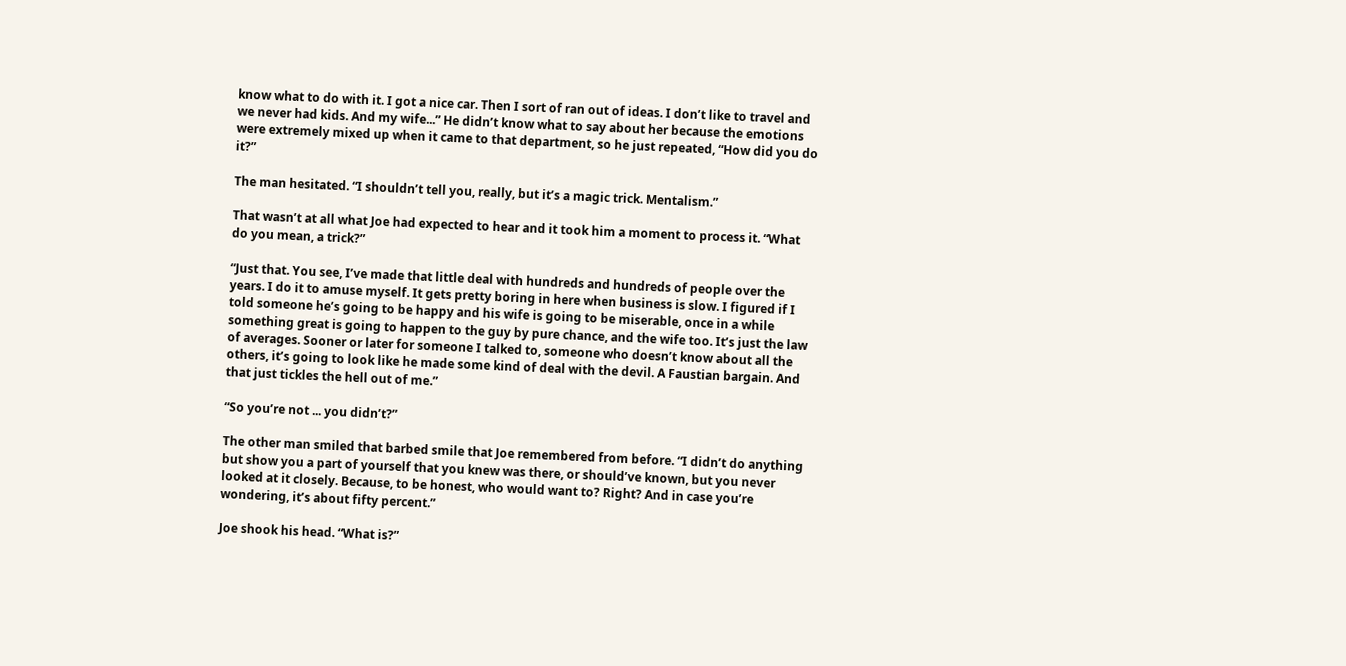know what to do with it. I got a nice car. Then I sort of ran out of ideas. I don’t like to travel and we never had kids. And my wife...” He didn’t know what to say about her because the emotions were extremely mixed up when it came to that department, so he just repeated, “How did you do it?”

The man hesitated. “I shouldn’t tell you, really, but it’s a magic trick. Mentalism.”

That wasn’t at all what Joe had expected to hear and it took him a moment to process it. “What do you mean, a trick?”

“Just that. You see, I’ve made that little deal with hundreds and hundreds of people over the years. I do it to amuse myself. It gets pretty boring in here when business is slow. I figured if I told someone he’s going to be happy and his wife is going to be miserable, once in a while something great is going to happen to the guy by pure chance, and the wife too. It’s just the law of averages. Sooner or later for someone I talked to, someone who doesn’t know about all the others, it’s going to look like he made some kind of deal with the devil. A Faustian bargain. And that just tickles the hell out of me.”

“So you’re not ... you didn’t?”

The other man smiled that barbed smile that Joe remembered from before. “I didn’t do anything but show you a part of yourself that you knew was there, or should’ve known, but you never looked at it closely. Because, to be honest, who would want to? Right? And in case you’re wondering, it’s about fifty percent.”

Joe shook his head. “What is?”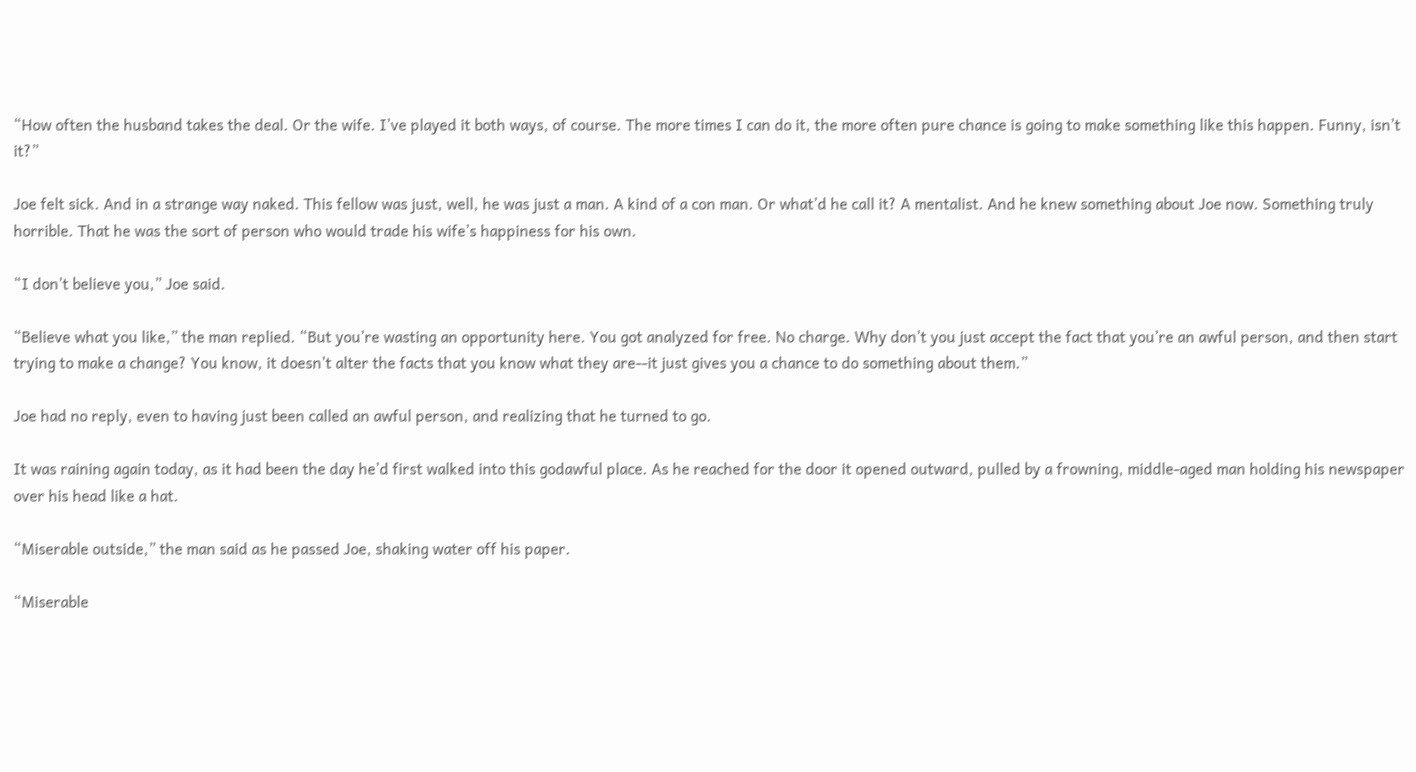“How often the husband takes the deal. Or the wife. I’ve played it both ways, of course. The more times I can do it, the more often pure chance is going to make something like this happen. Funny, isn’t it?”

Joe felt sick. And in a strange way naked. This fellow was just, well, he was just a man. A kind of a con man. Or what’d he call it? A mentalist. And he knew something about Joe now. Something truly horrible. That he was the sort of person who would trade his wife’s happiness for his own.

“I don’t believe you,” Joe said.

“Believe what you like,” the man replied. “But you’re wasting an opportunity here. You got analyzed for free. No charge. Why don’t you just accept the fact that you’re an awful person, and then start trying to make a change? You know, it doesn’t alter the facts that you know what they are--it just gives you a chance to do something about them.”

Joe had no reply, even to having just been called an awful person, and realizing that he turned to go.

It was raining again today, as it had been the day he’d first walked into this godawful place. As he reached for the door it opened outward, pulled by a frowning, middle-aged man holding his newspaper over his head like a hat.

“Miserable outside,” the man said as he passed Joe, shaking water off his paper.

“Miserable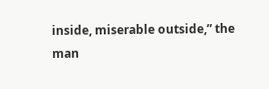inside, miserable outside,” the man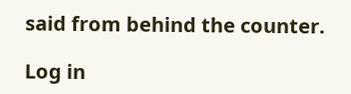said from behind the counter.

Log in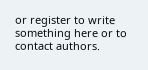or register to write something here or to contact authors.